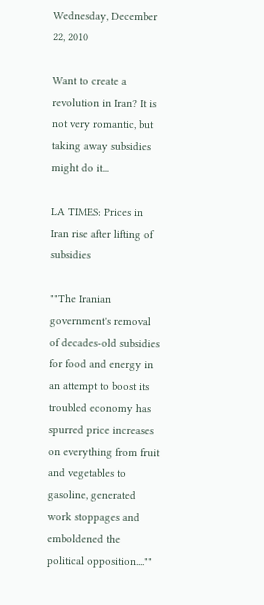Wednesday, December 22, 2010

Want to create a revolution in Iran? It is not very romantic, but taking away subsidies might do it...

LA TIMES: Prices in Iran rise after lifting of subsidies

""The Iranian government's removal of decades-old subsidies for food and energy in an attempt to boost its troubled economy has spurred price increases on everything from fruit and vegetables to gasoline, generated work stoppages and emboldened the political opposition....""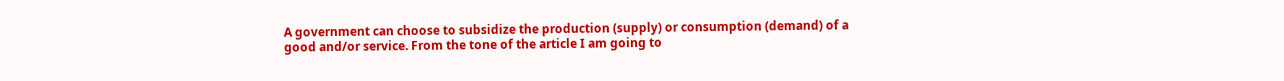A government can choose to subsidize the production (supply) or consumption (demand) of a good and/or service. From the tone of the article I am going to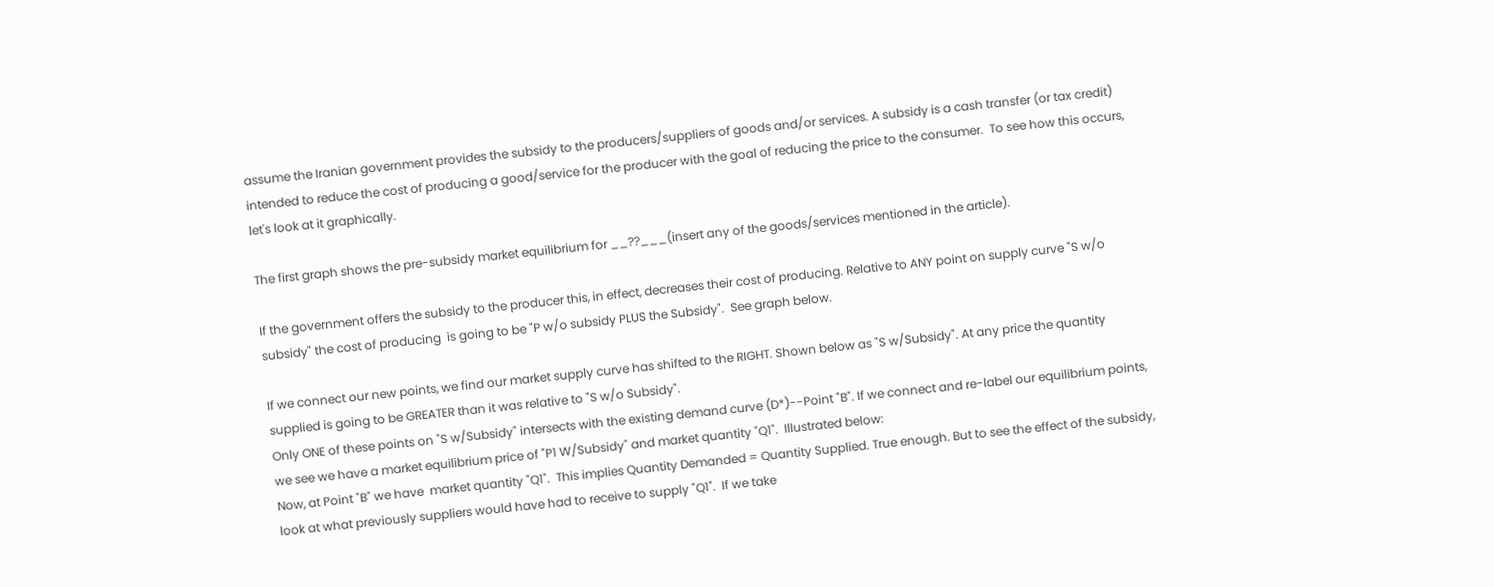assume the Iranian government provides the subsidy to the producers/suppliers of goods and/or services. A subsidy is a cash transfer (or tax credit) intended to reduce the cost of producing a good/service for the producer with the goal of reducing the price to the consumer.  To see how this occurs, let's look at it graphically.

The first graph shows the pre-subsidy market equilibrium for __??___(insert any of the goods/services mentioned in the article).

If the government offers the subsidy to the producer this, in effect, decreases their cost of producing. Relative to ANY point on supply curve "S w/o subsidy" the cost of producing  is going to be "P w/o subsidy PLUS the Subsidy".  See graph below.

If we connect our new points, we find our market supply curve has shifted to the RIGHT. Shown below as "S w/Subsidy". At any price the quantity supplied is going to be GREATER than it was relative to "S w/o Subsidy".
Only ONE of these points on "S w/Subsidy" intersects with the existing demand curve (D*)--Point "B". If we connect and re-label our equilibrium points, we see we have a market equilibrium price of "P1 W/Subsidy" and market quantity "Q1".  Illustrated below:
Now, at Point "B" we have  market quantity "Q1".  This implies Quantity Demanded = Quantity Supplied. True enough. But to see the effect of the subsidy, look at what previously suppliers would have had to receive to supply "Q1".  If we take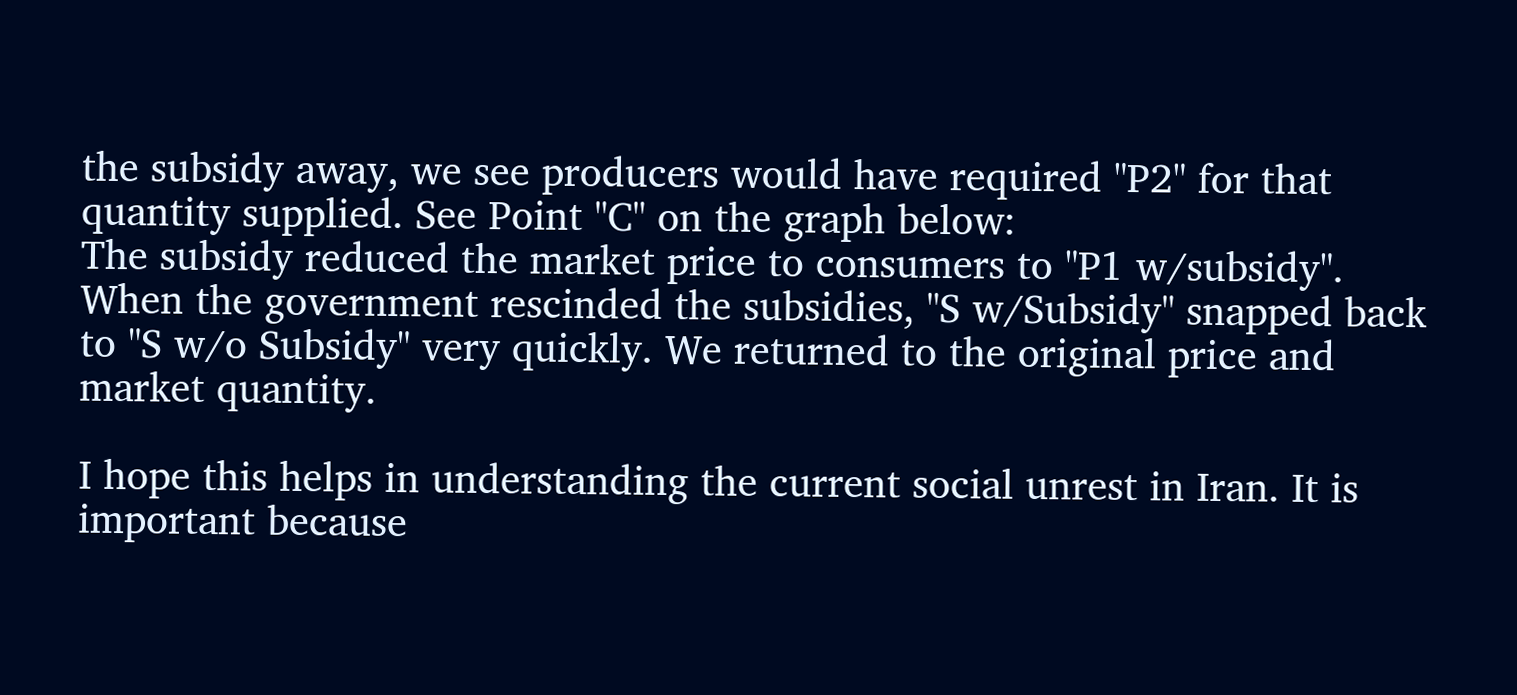the subsidy away, we see producers would have required "P2" for that quantity supplied. See Point "C" on the graph below:
The subsidy reduced the market price to consumers to "P1 w/subsidy".  When the government rescinded the subsidies, "S w/Subsidy" snapped back to "S w/o Subsidy" very quickly. We returned to the original price and market quantity.

I hope this helps in understanding the current social unrest in Iran. It is important because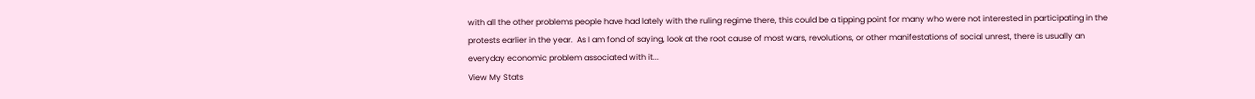with all the other problems people have had lately with the ruling regime there, this could be a tipping point for many who were not interested in participating in the protests earlier in the year.  As I am fond of saying, look at the root cause of most wars, revolutions, or other manifestations of social unrest, there is usually an everyday economic problem associated with it...
View My Stats